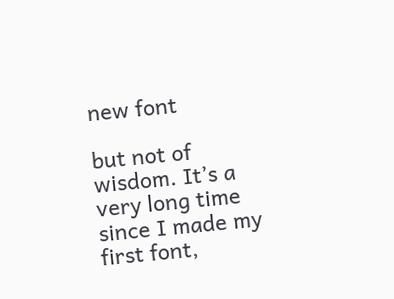new font

but not of wisdom. It’s a very long time since I made my first font,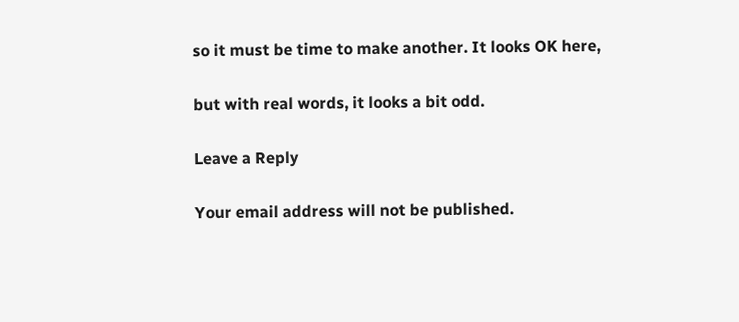so it must be time to make another. It looks OK here,

but with real words, it looks a bit odd.

Leave a Reply

Your email address will not be published.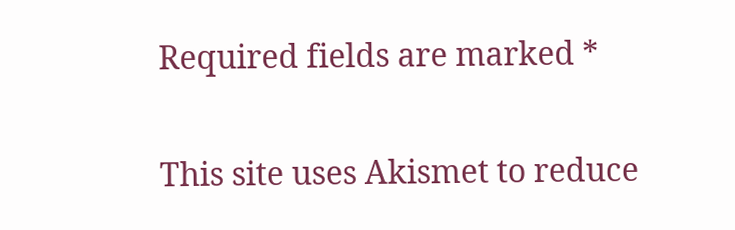Required fields are marked *

This site uses Akismet to reduce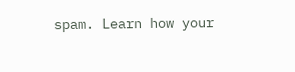spam. Learn how your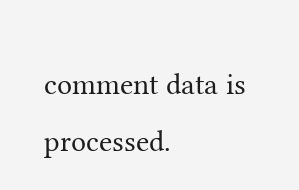comment data is processed.